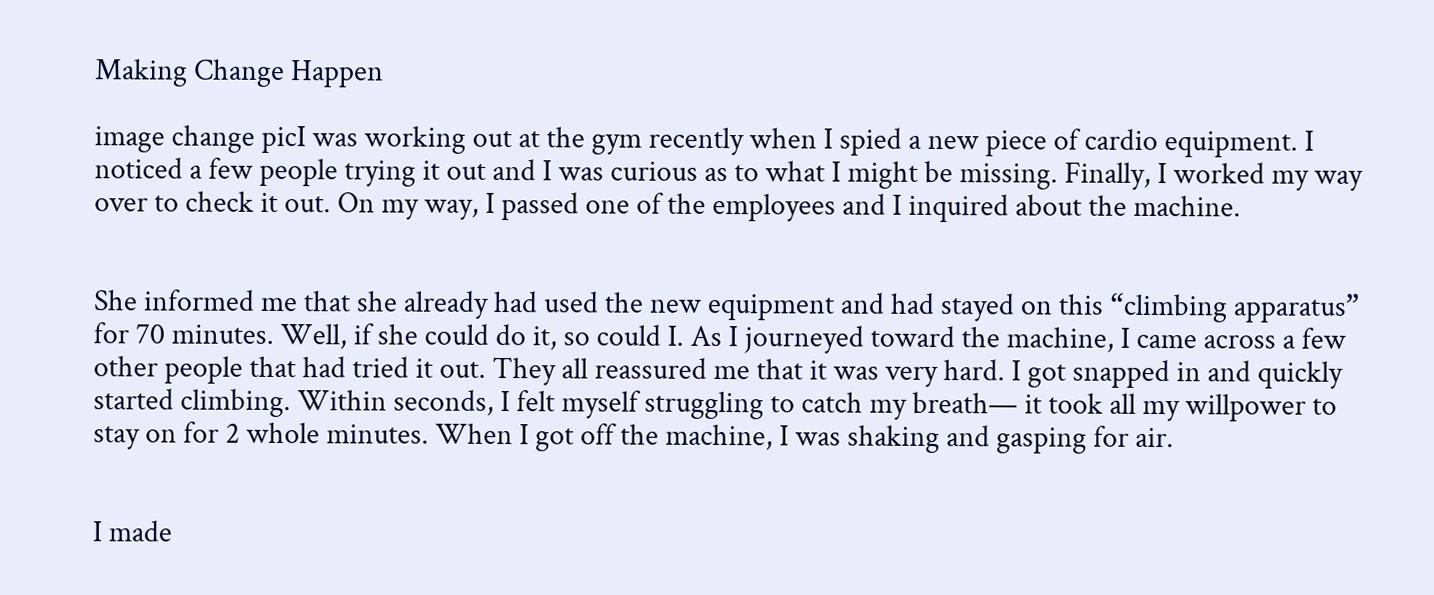Making Change Happen

image change picI was working out at the gym recently when I spied a new piece of cardio equipment. I noticed a few people trying it out and I was curious as to what I might be missing. Finally, I worked my way over to check it out. On my way, I passed one of the employees and I inquired about the machine.


She informed me that she already had used the new equipment and had stayed on this “climbing apparatus” for 70 minutes. Well, if she could do it, so could I. As I journeyed toward the machine, I came across a few other people that had tried it out. They all reassured me that it was very hard. I got snapped in and quickly started climbing. Within seconds, I felt myself struggling to catch my breath— it took all my willpower to stay on for 2 whole minutes. When I got off the machine, I was shaking and gasping for air.


I made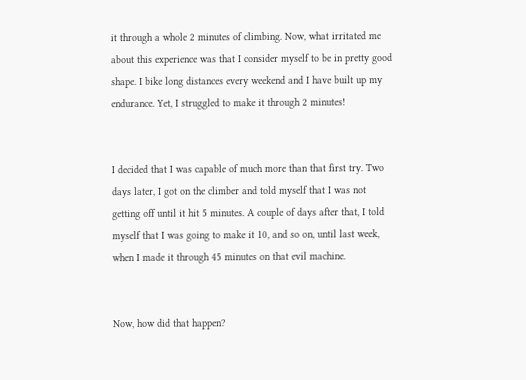it through a whole 2 minutes of climbing. Now, what irritated me about this experience was that I consider myself to be in pretty good shape. I bike long distances every weekend and I have built up my endurance. Yet, I struggled to make it through 2 minutes!


I decided that I was capable of much more than that first try. Two days later, I got on the climber and told myself that I was not getting off until it hit 5 minutes. A couple of days after that, I told myself that I was going to make it 10, and so on, until last week, when I made it through 45 minutes on that evil machine.


Now, how did that happen?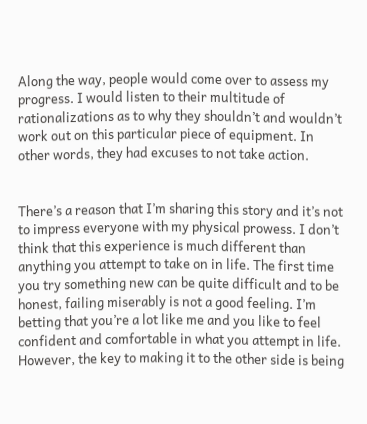Along the way, people would come over to assess my progress. I would listen to their multitude of rationalizations as to why they shouldn’t and wouldn’t work out on this particular piece of equipment. In other words, they had excuses to not take action.


There’s a reason that I’m sharing this story and it’s not to impress everyone with my physical prowess. I don’t think that this experience is much different than anything you attempt to take on in life. The first time you try something new can be quite difficult and to be honest, failing miserably is not a good feeling. I’m betting that you’re a lot like me and you like to feel confident and comfortable in what you attempt in life. However, the key to making it to the other side is being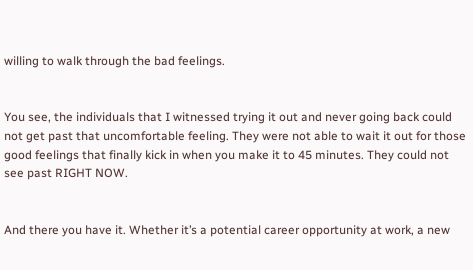willing to walk through the bad feelings.


You see, the individuals that I witnessed trying it out and never going back could not get past that uncomfortable feeling. They were not able to wait it out for those good feelings that finally kick in when you make it to 45 minutes. They could not see past RIGHT NOW.


And there you have it. Whether it’s a potential career opportunity at work, a new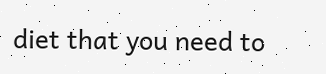diet that you need to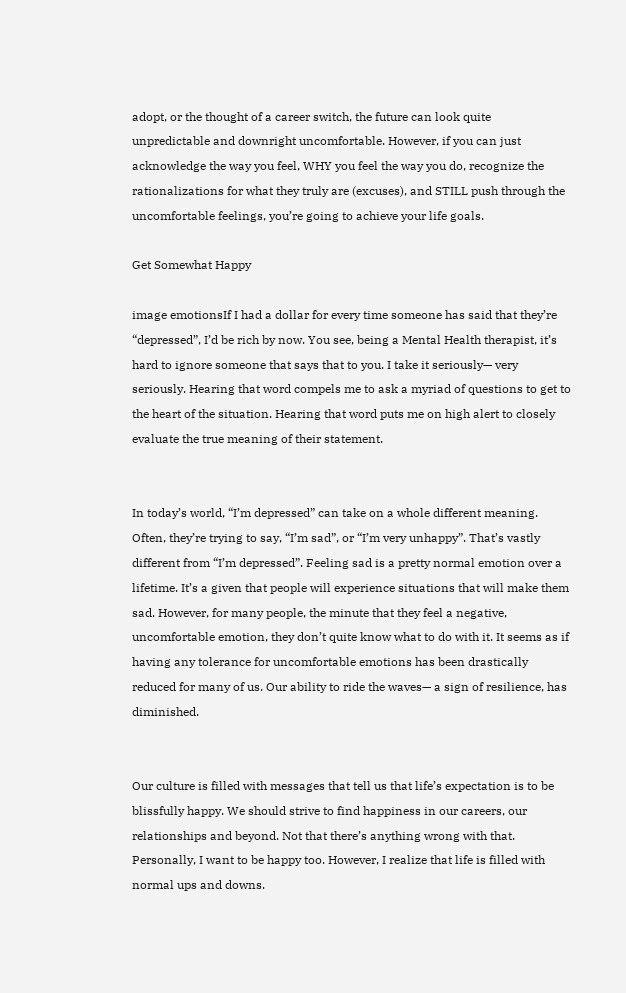adopt, or the thought of a career switch, the future can look quite unpredictable and downright uncomfortable. However, if you can just acknowledge the way you feel, WHY you feel the way you do, recognize the rationalizations for what they truly are (excuses), and STILL push through the uncomfortable feelings, you’re going to achieve your life goals.

Get Somewhat Happy

image emotionsIf I had a dollar for every time someone has said that they’re “depressed”, I’d be rich by now. You see, being a Mental Health therapist, it’s hard to ignore someone that says that to you. I take it seriously— very seriously. Hearing that word compels me to ask a myriad of questions to get to the heart of the situation. Hearing that word puts me on high alert to closely evaluate the true meaning of their statement.


In today’s world, “I’m depressed” can take on a whole different meaning. Often, they’re trying to say, “I’m sad”, or “I’m very unhappy”. That’s vastly different from “I’m depressed”. Feeling sad is a pretty normal emotion over a lifetime. It’s a given that people will experience situations that will make them sad. However, for many people, the minute that they feel a negative, uncomfortable emotion, they don’t quite know what to do with it. It seems as if having any tolerance for uncomfortable emotions has been drastically reduced for many of us. Our ability to ride the waves— a sign of resilience, has diminished.


Our culture is filled with messages that tell us that life’s expectation is to be blissfully happy. We should strive to find happiness in our careers, our relationships and beyond. Not that there’s anything wrong with that. Personally, I want to be happy too. However, I realize that life is filled with normal ups and downs.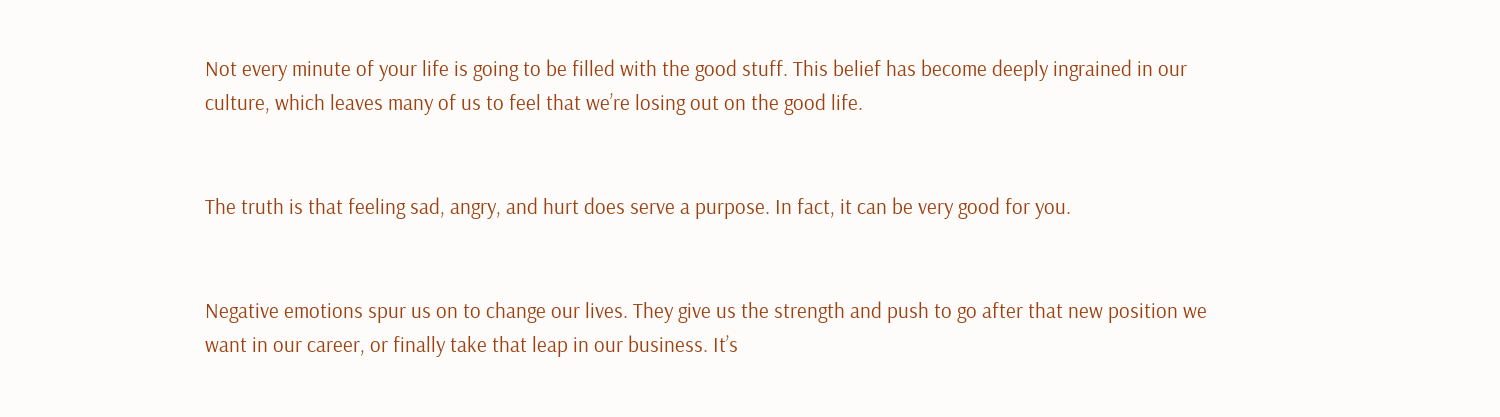Not every minute of your life is going to be filled with the good stuff. This belief has become deeply ingrained in our culture, which leaves many of us to feel that we’re losing out on the good life.


The truth is that feeling sad, angry, and hurt does serve a purpose. In fact, it can be very good for you.


Negative emotions spur us on to change our lives. They give us the strength and push to go after that new position we want in our career, or finally take that leap in our business. It’s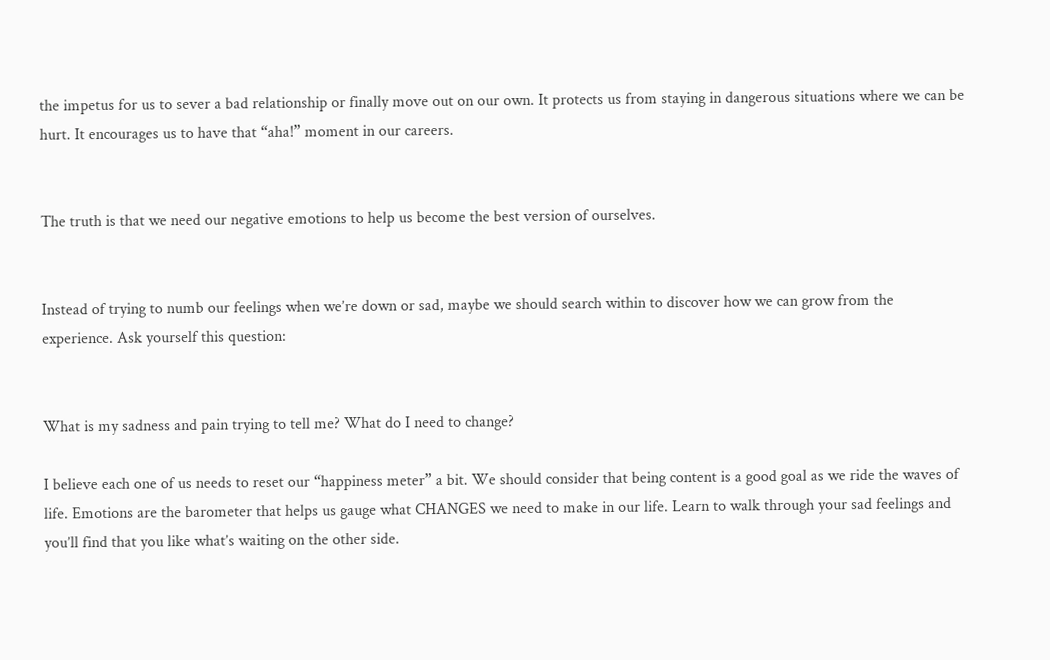the impetus for us to sever a bad relationship or finally move out on our own. It protects us from staying in dangerous situations where we can be hurt. It encourages us to have that “aha!” moment in our careers.


The truth is that we need our negative emotions to help us become the best version of ourselves.


Instead of trying to numb our feelings when we’re down or sad, maybe we should search within to discover how we can grow from the experience. Ask yourself this question:


What is my sadness and pain trying to tell me? What do I need to change?

I believe each one of us needs to reset our “happiness meter” a bit. We should consider that being content is a good goal as we ride the waves of life. Emotions are the barometer that helps us gauge what CHANGES we need to make in our life. Learn to walk through your sad feelings and you’ll find that you like what’s waiting on the other side.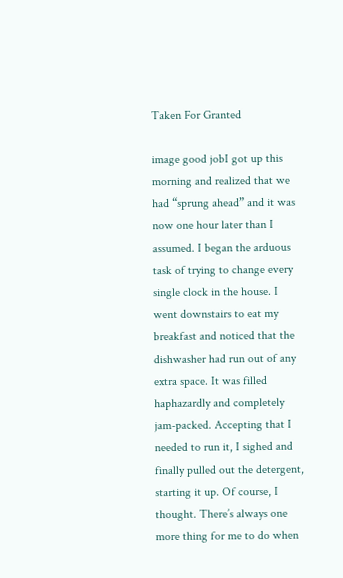Taken For Granted

image good jobI got up this morning and realized that we had “sprung ahead” and it was now one hour later than I assumed. I began the arduous task of trying to change every single clock in the house. I went downstairs to eat my breakfast and noticed that the dishwasher had run out of any extra space. It was filled haphazardly and completely jam-packed. Accepting that I needed to run it, I sighed and finally pulled out the detergent, starting it up. Of course, I thought. There’s always one more thing for me to do when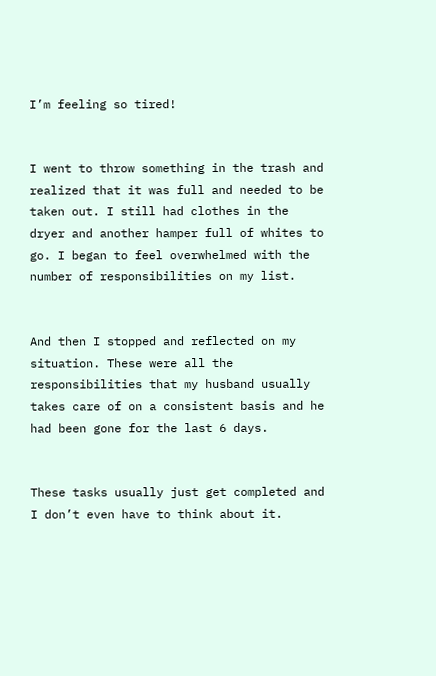I’m feeling so tired!


I went to throw something in the trash and realized that it was full and needed to be taken out. I still had clothes in the dryer and another hamper full of whites to go. I began to feel overwhelmed with the number of responsibilities on my list.


And then I stopped and reflected on my situation. These were all the responsibilities that my husband usually takes care of on a consistent basis and he had been gone for the last 6 days.


These tasks usually just get completed and I don’t even have to think about it.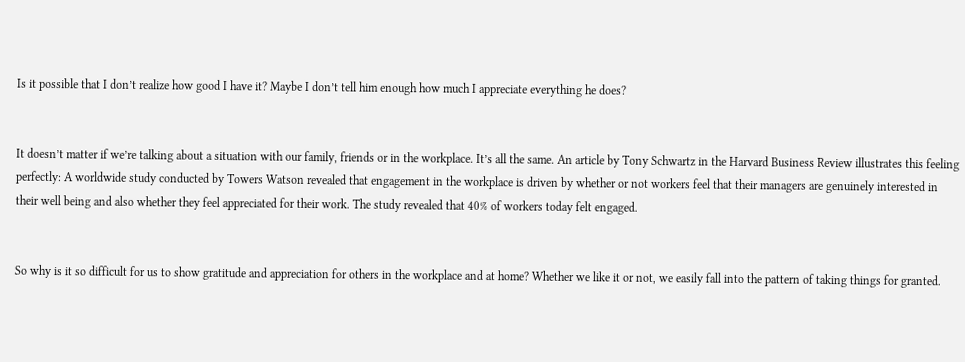Is it possible that I don’t realize how good I have it? Maybe I don’t tell him enough how much I appreciate everything he does?


It doesn’t matter if we’re talking about a situation with our family, friends or in the workplace. It’s all the same. An article by Tony Schwartz in the Harvard Business Review illustrates this feeling perfectly: A worldwide study conducted by Towers Watson revealed that engagement in the workplace is driven by whether or not workers feel that their managers are genuinely interested in their well being and also whether they feel appreciated for their work. The study revealed that 40% of workers today felt engaged.


So why is it so difficult for us to show gratitude and appreciation for others in the workplace and at home? Whether we like it or not, we easily fall into the pattern of taking things for granted.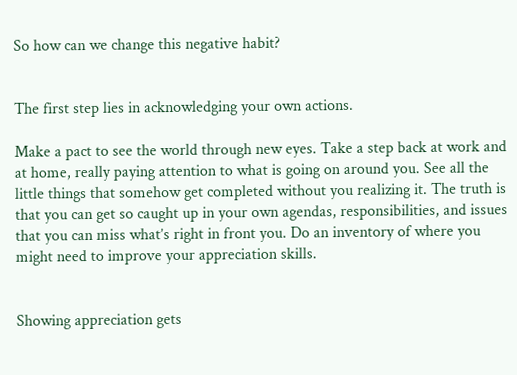So how can we change this negative habit?


The first step lies in acknowledging your own actions.

Make a pact to see the world through new eyes. Take a step back at work and at home, really paying attention to what is going on around you. See all the little things that somehow get completed without you realizing it. The truth is that you can get so caught up in your own agendas, responsibilities, and issues that you can miss what’s right in front you. Do an inventory of where you might need to improve your appreciation skills.


Showing appreciation gets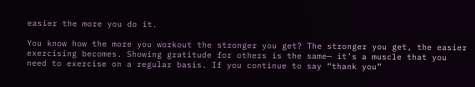easier the more you do it.

You know how the more you workout the stronger you get? The stronger you get, the easier exercising becomes. Showing gratitude for others is the same— it’s a muscle that you need to exercise on a regular basis. If you continue to say “thank you”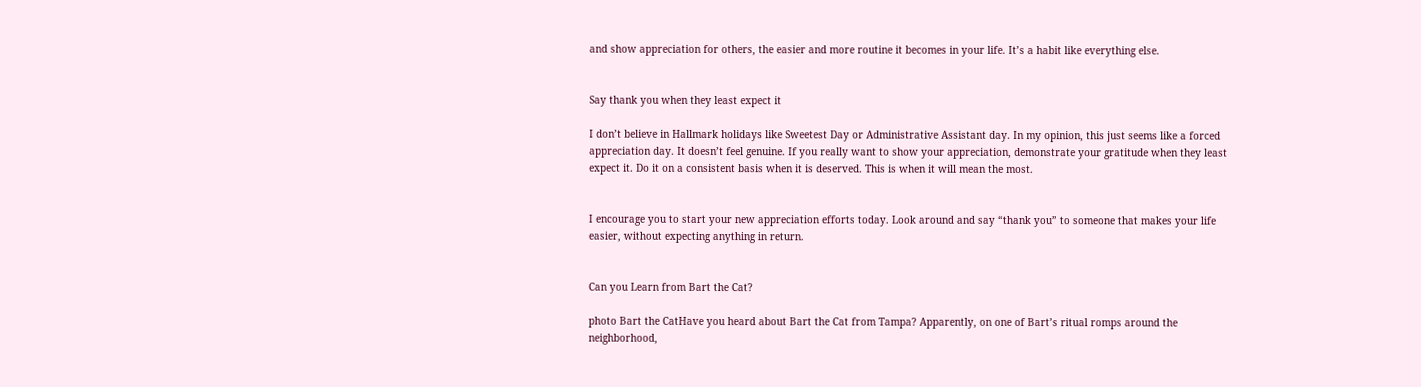and show appreciation for others, the easier and more routine it becomes in your life. It’s a habit like everything else.


Say thank you when they least expect it

I don’t believe in Hallmark holidays like Sweetest Day or Administrative Assistant day. In my opinion, this just seems like a forced appreciation day. It doesn’t feel genuine. If you really want to show your appreciation, demonstrate your gratitude when they least expect it. Do it on a consistent basis when it is deserved. This is when it will mean the most.


I encourage you to start your new appreciation efforts today. Look around and say “thank you” to someone that makes your life easier, without expecting anything in return.


Can you Learn from Bart the Cat?

photo Bart the CatHave you heard about Bart the Cat from Tampa? Apparently, on one of Bart’s ritual romps around the neighborhood,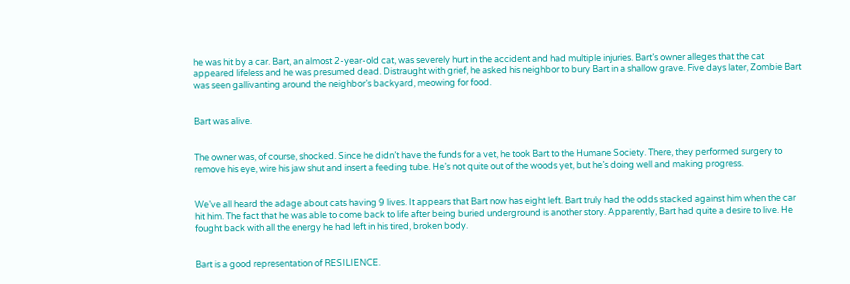he was hit by a car. Bart, an almost 2-year-old cat, was severely hurt in the accident and had multiple injuries. Bart’s owner alleges that the cat appeared lifeless and he was presumed dead. Distraught with grief, he asked his neighbor to bury Bart in a shallow grave. Five days later, Zombie Bart was seen gallivanting around the neighbor’s backyard, meowing for food.


Bart was alive.


The owner was, of course, shocked. Since he didn’t have the funds for a vet, he took Bart to the Humane Society. There, they performed surgery to remove his eye, wire his jaw shut and insert a feeding tube. He’s not quite out of the woods yet, but he’s doing well and making progress.


We’ve all heard the adage about cats having 9 lives. It appears that Bart now has eight left. Bart truly had the odds stacked against him when the car hit him. The fact that he was able to come back to life after being buried underground is another story. Apparently, Bart had quite a desire to live. He fought back with all the energy he had left in his tired, broken body.


Bart is a good representation of RESILIENCE.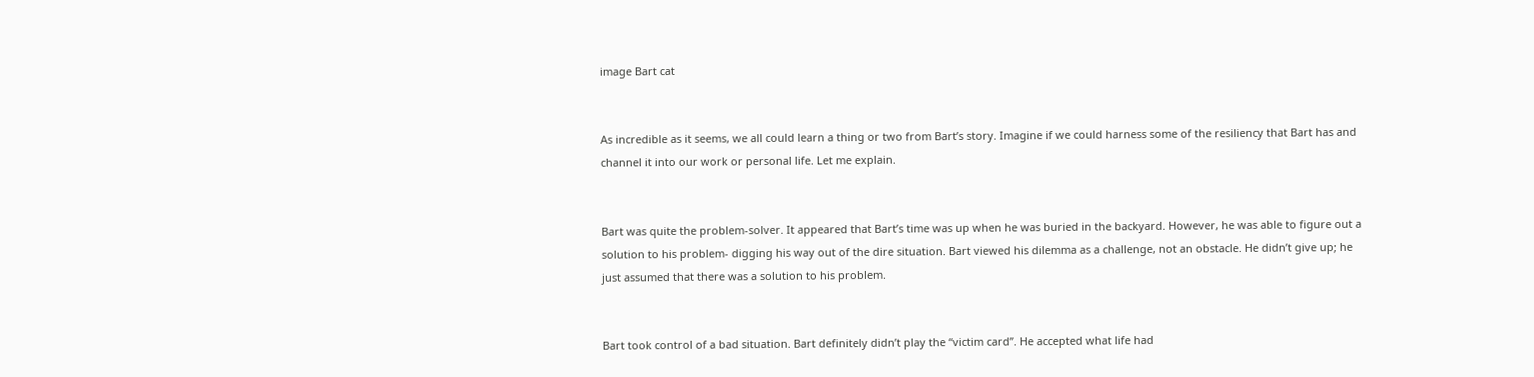image Bart cat


As incredible as it seems, we all could learn a thing or two from Bart’s story. Imagine if we could harness some of the resiliency that Bart has and channel it into our work or personal life. Let me explain.


Bart was quite the problem-solver. It appeared that Bart’s time was up when he was buried in the backyard. However, he was able to figure out a solution to his problem- digging his way out of the dire situation. Bart viewed his dilemma as a challenge, not an obstacle. He didn’t give up; he just assumed that there was a solution to his problem.


Bart took control of a bad situation. Bart definitely didn’t play the “victim card”. He accepted what life had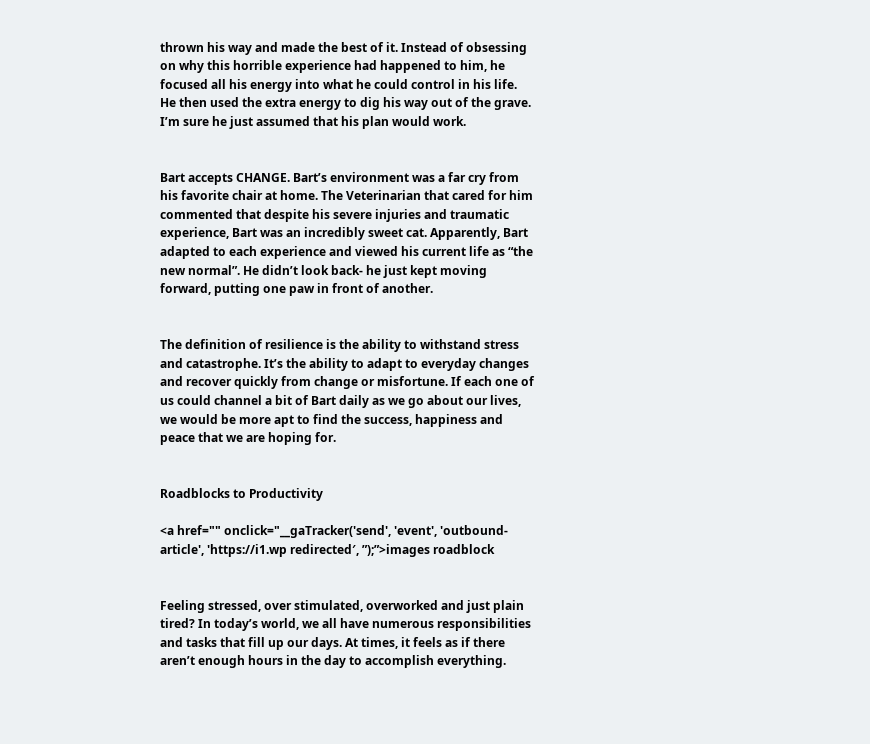thrown his way and made the best of it. Instead of obsessing on why this horrible experience had happened to him, he focused all his energy into what he could control in his life. He then used the extra energy to dig his way out of the grave. I’m sure he just assumed that his plan would work.


Bart accepts CHANGE. Bart’s environment was a far cry from his favorite chair at home. The Veterinarian that cared for him commented that despite his severe injuries and traumatic experience, Bart was an incredibly sweet cat. Apparently, Bart adapted to each experience and viewed his current life as “the new normal”. He didn’t look back- he just kept moving forward, putting one paw in front of another.


The definition of resilience is the ability to withstand stress and catastrophe. It’s the ability to adapt to everyday changes and recover quickly from change or misfortune. If each one of us could channel a bit of Bart daily as we go about our lives, we would be more apt to find the success, happiness and peace that we are hoping for.


Roadblocks to Productivity

<a href="" onclick="__gaTracker('send', 'event', 'outbound-article', 'https://i1.wp redirected′, ”);”>images roadblock


Feeling stressed, over stimulated, overworked and just plain tired? In today’s world, we all have numerous responsibilities and tasks that fill up our days. At times, it feels as if there aren’t enough hours in the day to accomplish everything.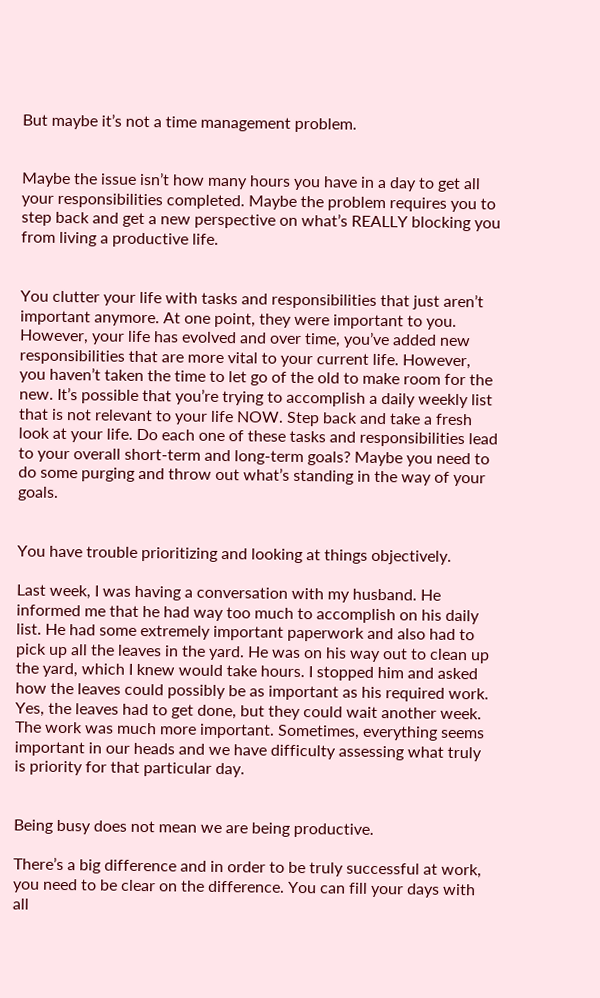But maybe it’s not a time management problem.


Maybe the issue isn’t how many hours you have in a day to get all your responsibilities completed. Maybe the problem requires you to step back and get a new perspective on what’s REALLY blocking you from living a productive life.


You clutter your life with tasks and responsibilities that just aren’t important anymore. At one point, they were important to you. However, your life has evolved and over time, you’ve added new responsibilities that are more vital to your current life. However, you haven’t taken the time to let go of the old to make room for the new. It’s possible that you’re trying to accomplish a daily weekly list that is not relevant to your life NOW. Step back and take a fresh look at your life. Do each one of these tasks and responsibilities lead to your overall short-term and long-term goals? Maybe you need to do some purging and throw out what’s standing in the way of your goals.


You have trouble prioritizing and looking at things objectively.

Last week, I was having a conversation with my husband. He informed me that he had way too much to accomplish on his daily list. He had some extremely important paperwork and also had to pick up all the leaves in the yard. He was on his way out to clean up the yard, which I knew would take hours. I stopped him and asked how the leaves could possibly be as important as his required work. Yes, the leaves had to get done, but they could wait another week. The work was much more important. Sometimes, everything seems important in our heads and we have difficulty assessing what truly is priority for that particular day.


Being busy does not mean we are being productive.

There’s a big difference and in order to be truly successful at work, you need to be clear on the difference. You can fill your days with all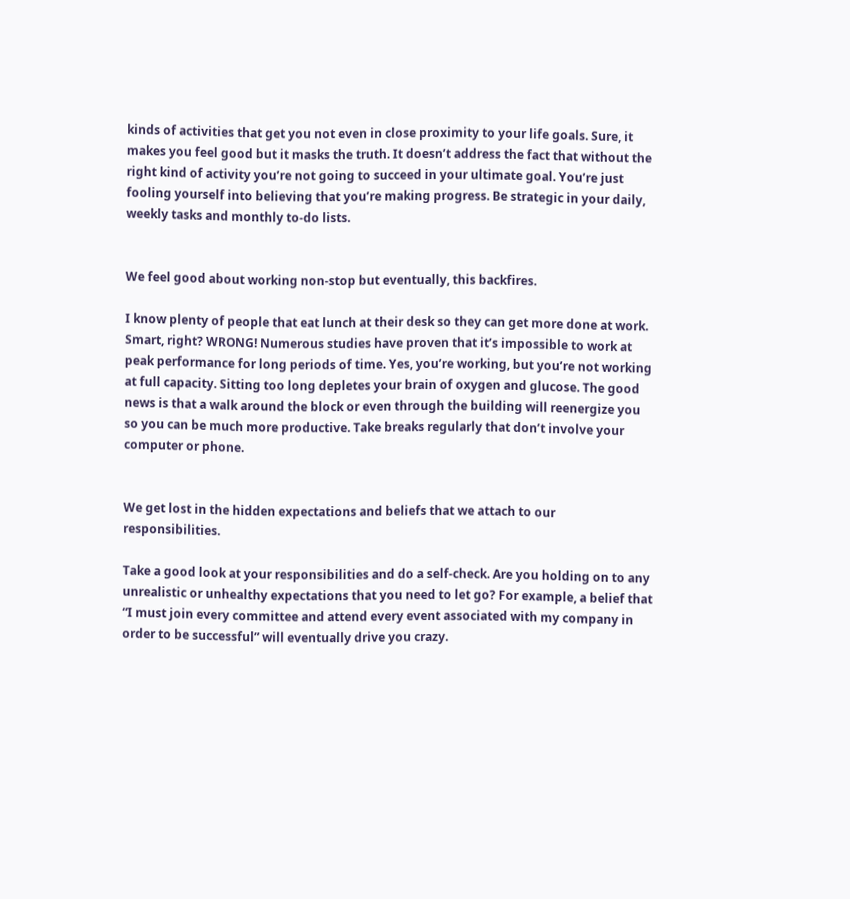kinds of activities that get you not even in close proximity to your life goals. Sure, it makes you feel good but it masks the truth. It doesn’t address the fact that without the right kind of activity you’re not going to succeed in your ultimate goal. You’re just fooling yourself into believing that you’re making progress. Be strategic in your daily, weekly tasks and monthly to-do lists.


We feel good about working non-stop but eventually, this backfires.

I know plenty of people that eat lunch at their desk so they can get more done at work. Smart, right? WRONG! Numerous studies have proven that it’s impossible to work at peak performance for long periods of time. Yes, you’re working, but you’re not working at full capacity. Sitting too long depletes your brain of oxygen and glucose. The good news is that a walk around the block or even through the building will reenergize you so you can be much more productive. Take breaks regularly that don’t involve your computer or phone.


We get lost in the hidden expectations and beliefs that we attach to our responsibilities.

Take a good look at your responsibilities and do a self-check. Are you holding on to any unrealistic or unhealthy expectations that you need to let go? For example, a belief that “I must join every committee and attend every event associated with my company in order to be successful” will eventually drive you crazy.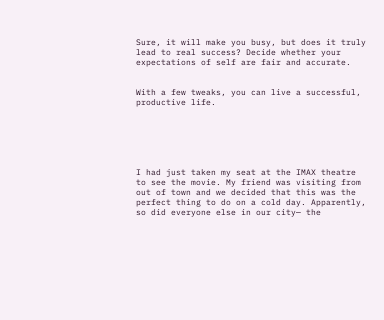Sure, it will make you busy, but does it truly lead to real success? Decide whether your expectations of self are fair and accurate.


With a few tweaks, you can live a successful, productive life.






I had just taken my seat at the IMAX theatre to see the movie. My friend was visiting from out of town and we decided that this was the perfect thing to do on a cold day. Apparently, so did everyone else in our city— the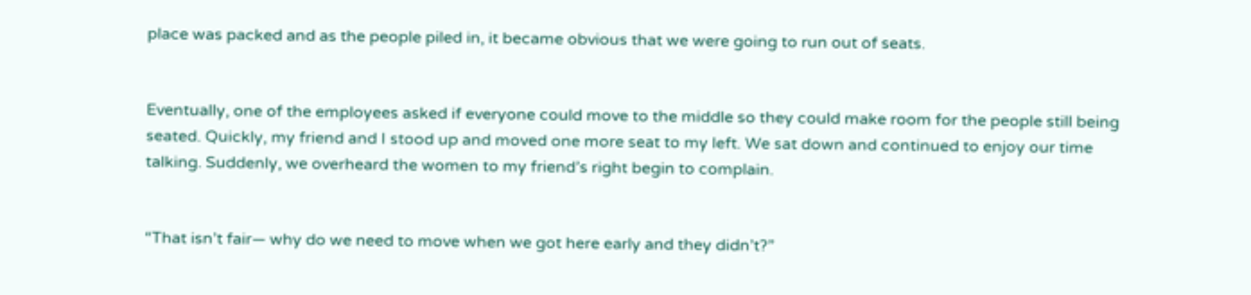place was packed and as the people piled in, it became obvious that we were going to run out of seats.


Eventually, one of the employees asked if everyone could move to the middle so they could make room for the people still being seated. Quickly, my friend and I stood up and moved one more seat to my left. We sat down and continued to enjoy our time talking. Suddenly, we overheard the women to my friend’s right begin to complain.


“That isn’t fair— why do we need to move when we got here early and they didn’t?”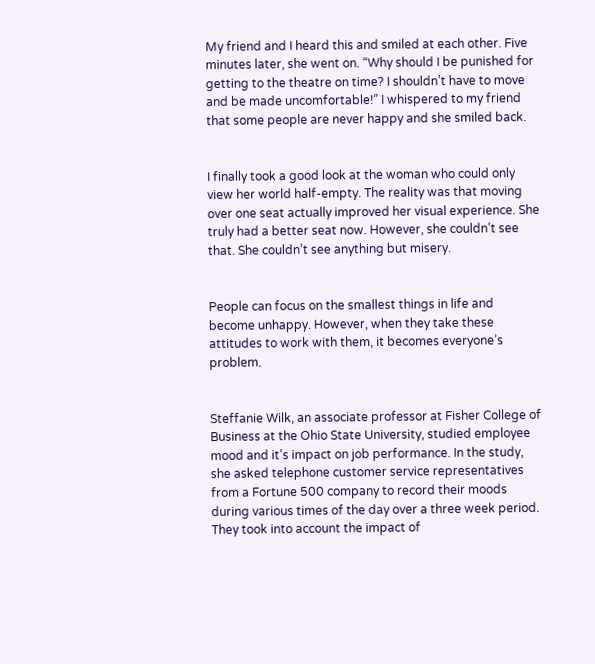My friend and I heard this and smiled at each other. Five minutes later, she went on. “Why should I be punished for getting to the theatre on time? I shouldn’t have to move and be made uncomfortable!” I whispered to my friend that some people are never happy and she smiled back.


I finally took a good look at the woman who could only view her world half-empty. The reality was that moving over one seat actually improved her visual experience. She truly had a better seat now. However, she couldn’t see that. She couldn’t see anything but misery.


People can focus on the smallest things in life and become unhappy. However, when they take these attitudes to work with them, it becomes everyone’s problem.


Steffanie Wilk, an associate professor at Fisher College of Business at the Ohio State University, studied employee mood and it’s impact on job performance. In the study, she asked telephone customer service representatives from a Fortune 500 company to record their moods during various times of the day over a three week period. They took into account the impact of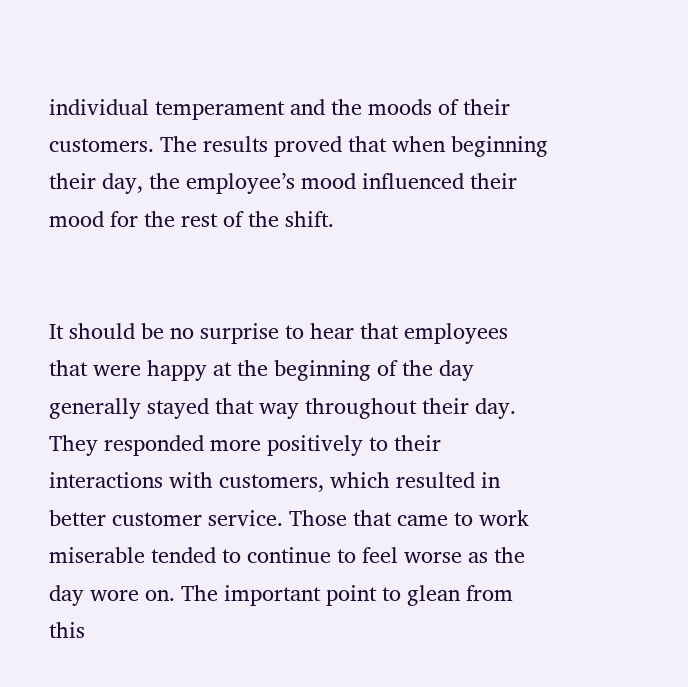individual temperament and the moods of their customers. The results proved that when beginning their day, the employee’s mood influenced their mood for the rest of the shift.


It should be no surprise to hear that employees that were happy at the beginning of the day generally stayed that way throughout their day. They responded more positively to their interactions with customers, which resulted in better customer service. Those that came to work miserable tended to continue to feel worse as the day wore on. The important point to glean from this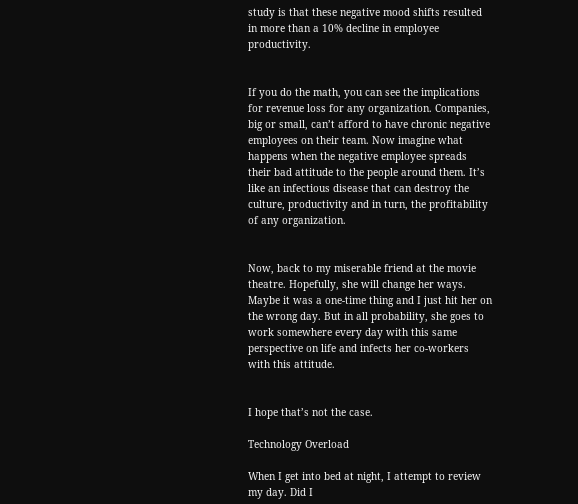study is that these negative mood shifts resulted in more than a 10% decline in employee productivity.


If you do the math, you can see the implications for revenue loss for any organization. Companies, big or small, can’t afford to have chronic negative employees on their team. Now imagine what happens when the negative employee spreads their bad attitude to the people around them. It’s like an infectious disease that can destroy the culture, productivity and in turn, the profitability of any organization.


Now, back to my miserable friend at the movie theatre. Hopefully, she will change her ways. Maybe it was a one-time thing and I just hit her on the wrong day. But in all probability, she goes to work somewhere every day with this same perspective on life and infects her co-workers with this attitude.


I hope that’s not the case.

Technology Overload

When I get into bed at night, I attempt to review my day. Did I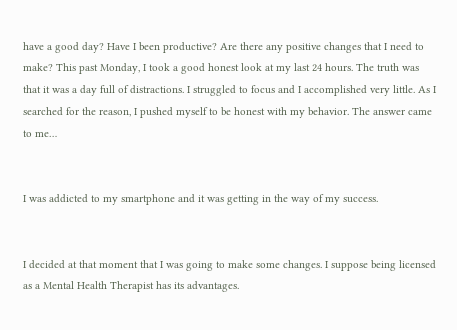have a good day? Have I been productive? Are there any positive changes that I need to make? This past Monday, I took a good honest look at my last 24 hours. The truth was that it was a day full of distractions. I struggled to focus and I accomplished very little. As I searched for the reason, I pushed myself to be honest with my behavior. The answer came to me…


I was addicted to my smartphone and it was getting in the way of my success.


I decided at that moment that I was going to make some changes. I suppose being licensed as a Mental Health Therapist has its advantages.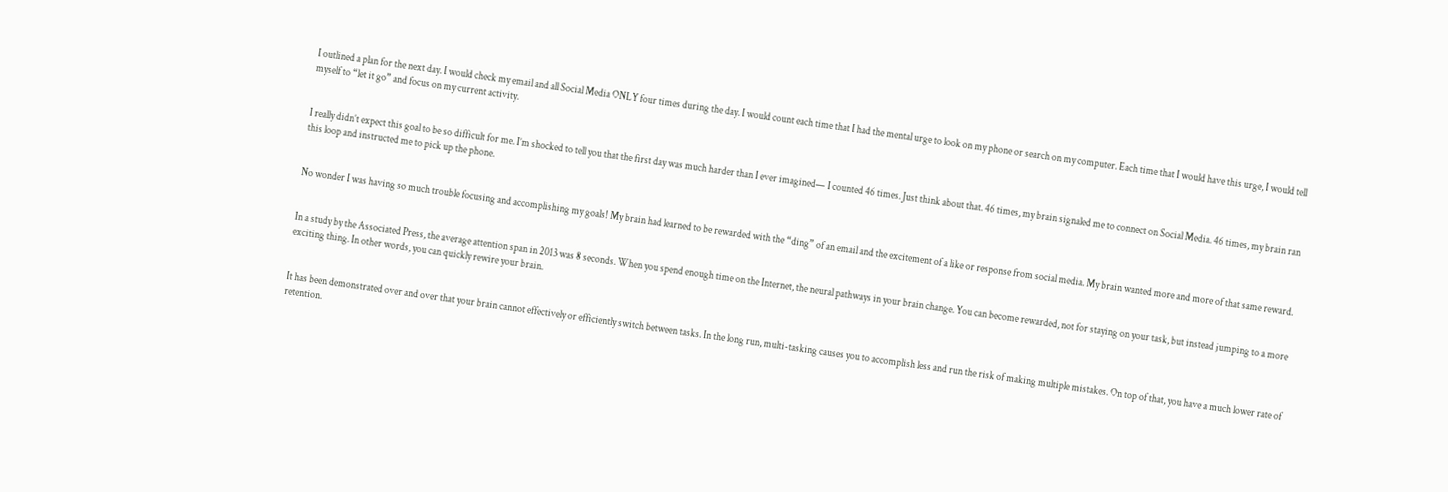I outlined a plan for the next day. I would check my email and all Social Media ONLY four times during the day. I would count each time that I had the mental urge to look on my phone or search on my computer. Each time that I would have this urge, I would tell myself to “let it go” and focus on my current activity.


I really didn’t expect this goal to be so difficult for me. I’m shocked to tell you that the first day was much harder than I ever imagined— I counted 46 times. Just think about that. 46 times, my brain signaled me to connect on Social Media. 46 times, my brain ran this loop and instructed me to pick up the phone.


No wonder I was having so much trouble focusing and accomplishing my goals! My brain had learned to be rewarded with the “ding” of an email and the excitement of a like or response from social media. My brain wanted more and more of that same reward.


In a study by the Associated Press, the average attention span in 2013 was 8 seconds. When you spend enough time on the Internet, the neural pathways in your brain change. You can become rewarded, not for staying on your task, but instead jumping to a more exciting thing. In other words, you can quickly rewire your brain.


It has been demonstrated over and over that your brain cannot effectively or efficiently switch between tasks. In the long run, multi-tasking causes you to accomplish less and run the risk of making multiple mistakes. On top of that, you have a much lower rate of retention.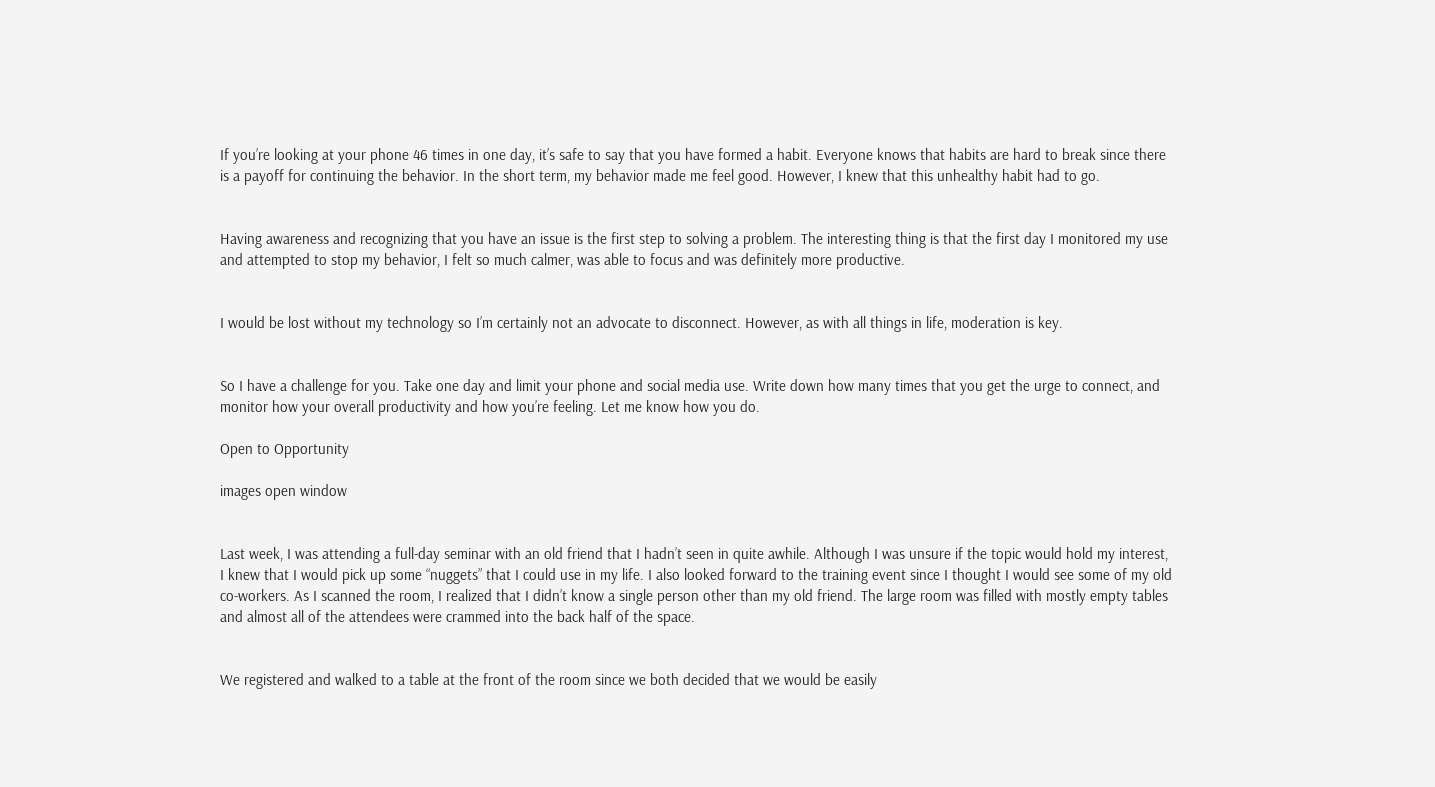If you’re looking at your phone 46 times in one day, it’s safe to say that you have formed a habit. Everyone knows that habits are hard to break since there is a payoff for continuing the behavior. In the short term, my behavior made me feel good. However, I knew that this unhealthy habit had to go.


Having awareness and recognizing that you have an issue is the first step to solving a problem. The interesting thing is that the first day I monitored my use and attempted to stop my behavior, I felt so much calmer, was able to focus and was definitely more productive.


I would be lost without my technology so I’m certainly not an advocate to disconnect. However, as with all things in life, moderation is key.


So I have a challenge for you. Take one day and limit your phone and social media use. Write down how many times that you get the urge to connect, and monitor how your overall productivity and how you’re feeling. Let me know how you do.

Open to Opportunity

images open window


Last week, I was attending a full-day seminar with an old friend that I hadn’t seen in quite awhile. Although I was unsure if the topic would hold my interest, I knew that I would pick up some “nuggets” that I could use in my life. I also looked forward to the training event since I thought I would see some of my old co-workers. As I scanned the room, I realized that I didn’t know a single person other than my old friend. The large room was filled with mostly empty tables and almost all of the attendees were crammed into the back half of the space.


We registered and walked to a table at the front of the room since we both decided that we would be easily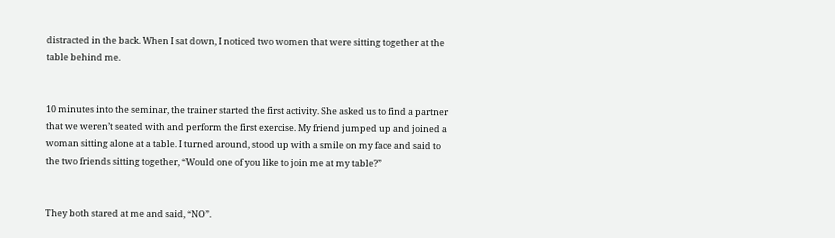distracted in the back. When I sat down, I noticed two women that were sitting together at the table behind me.


10 minutes into the seminar, the trainer started the first activity. She asked us to find a partner that we weren’t seated with and perform the first exercise. My friend jumped up and joined a woman sitting alone at a table. I turned around, stood up with a smile on my face and said to the two friends sitting together, “Would one of you like to join me at my table?”


They both stared at me and said, “NO”.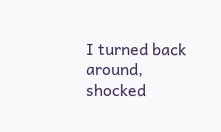I turned back around, shocked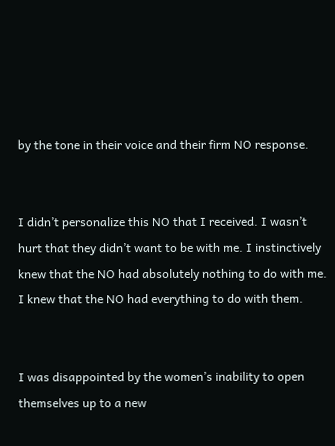by the tone in their voice and their firm NO response.


I didn’t personalize this NO that I received. I wasn’t hurt that they didn’t want to be with me. I instinctively knew that the NO had absolutely nothing to do with me. I knew that the NO had everything to do with them.


I was disappointed by the women’s inability to open themselves up to a new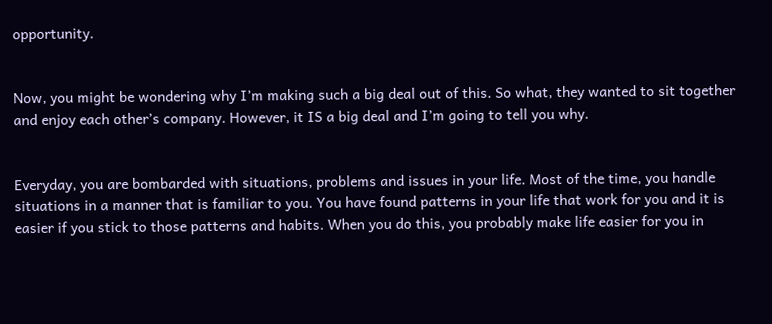opportunity.


Now, you might be wondering why I’m making such a big deal out of this. So what, they wanted to sit together and enjoy each other’s company. However, it IS a big deal and I’m going to tell you why.


Everyday, you are bombarded with situations, problems and issues in your life. Most of the time, you handle situations in a manner that is familiar to you. You have found patterns in your life that work for you and it is easier if you stick to those patterns and habits. When you do this, you probably make life easier for you in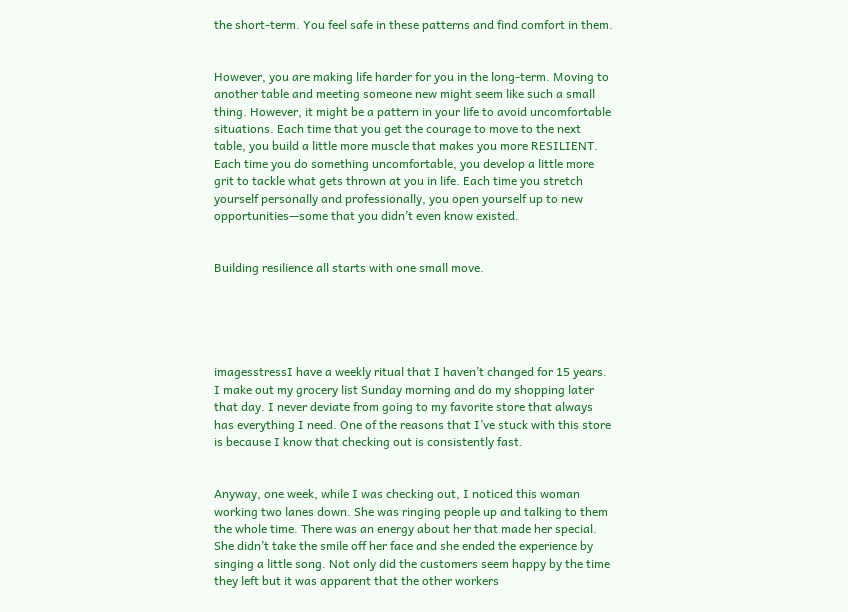the short-term. You feel safe in these patterns and find comfort in them.


However, you are making life harder for you in the long-term. Moving to another table and meeting someone new might seem like such a small thing. However, it might be a pattern in your life to avoid uncomfortable situations. Each time that you get the courage to move to the next table, you build a little more muscle that makes you more RESILIENT. Each time you do something uncomfortable, you develop a little more grit to tackle what gets thrown at you in life. Each time you stretch yourself personally and professionally, you open yourself up to new opportunities—some that you didn’t even know existed.


Building resilience all starts with one small move.





imagesstressI have a weekly ritual that I haven’t changed for 15 years. I make out my grocery list Sunday morning and do my shopping later that day. I never deviate from going to my favorite store that always has everything I need. One of the reasons that I’ve stuck with this store is because I know that checking out is consistently fast.


Anyway, one week, while I was checking out, I noticed this woman working two lanes down. She was ringing people up and talking to them the whole time. There was an energy about her that made her special. She didn’t take the smile off her face and she ended the experience by singing a little song. Not only did the customers seem happy by the time they left but it was apparent that the other workers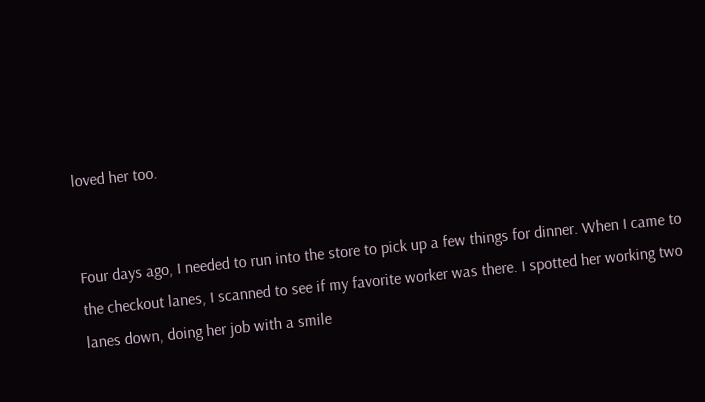loved her too.


Four days ago, I needed to run into the store to pick up a few things for dinner. When I came to the checkout lanes, I scanned to see if my favorite worker was there. I spotted her working two lanes down, doing her job with a smile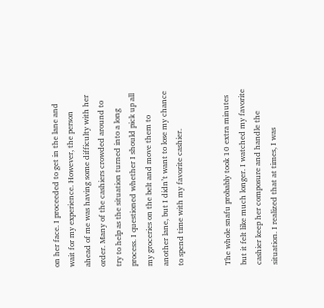on her face. I proceeded to get in the lane and wait for my experience. However, the person ahead of me was having some difficulty with her order. Many of the cashiers crowded around to try to help as the situation turned into a long process. I questioned whether I should pick up all my groceries on the belt and move them to another lane, but I didn’t want to lose my chance to spend time with my favorite cashier.


The whole snafu probably took 10 extra minutes but it felt like much longer. I watched my favorite cashier keep her composure and handle the situation. I realized that at times, I was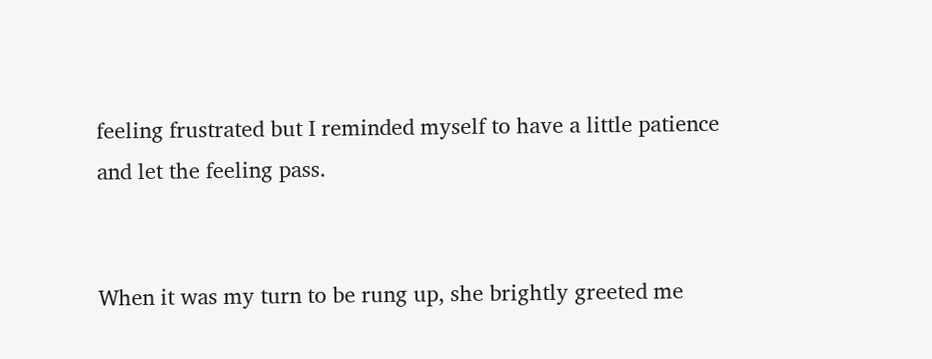feeling frustrated but I reminded myself to have a little patience and let the feeling pass.


When it was my turn to be rung up, she brightly greeted me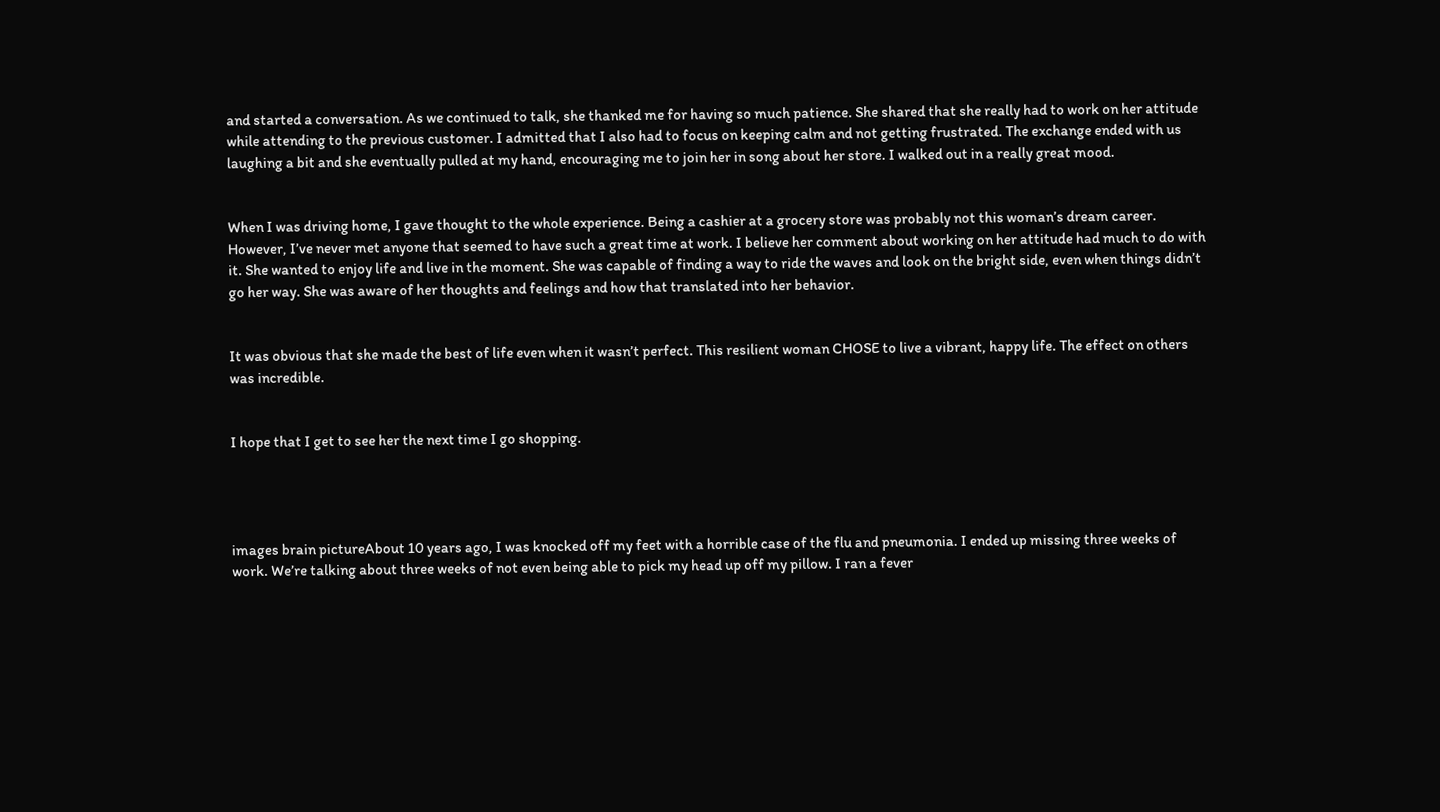and started a conversation. As we continued to talk, she thanked me for having so much patience. She shared that she really had to work on her attitude while attending to the previous customer. I admitted that I also had to focus on keeping calm and not getting frustrated. The exchange ended with us laughing a bit and she eventually pulled at my hand, encouraging me to join her in song about her store. I walked out in a really great mood.


When I was driving home, I gave thought to the whole experience. Being a cashier at a grocery store was probably not this woman’s dream career. However, I’ve never met anyone that seemed to have such a great time at work. I believe her comment about working on her attitude had much to do with it. She wanted to enjoy life and live in the moment. She was capable of finding a way to ride the waves and look on the bright side, even when things didn’t go her way. She was aware of her thoughts and feelings and how that translated into her behavior.


It was obvious that she made the best of life even when it wasn’t perfect. This resilient woman CHOSE to live a vibrant, happy life. The effect on others was incredible.


I hope that I get to see her the next time I go shopping.




images brain pictureAbout 10 years ago, I was knocked off my feet with a horrible case of the flu and pneumonia. I ended up missing three weeks of work. We’re talking about three weeks of not even being able to pick my head up off my pillow. I ran a fever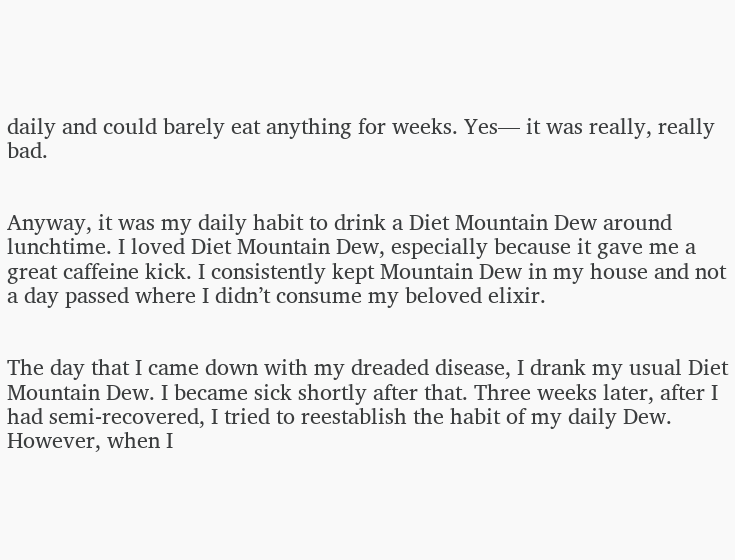daily and could barely eat anything for weeks. Yes— it was really, really bad.


Anyway, it was my daily habit to drink a Diet Mountain Dew around lunchtime. I loved Diet Mountain Dew, especially because it gave me a great caffeine kick. I consistently kept Mountain Dew in my house and not a day passed where I didn’t consume my beloved elixir.


The day that I came down with my dreaded disease, I drank my usual Diet Mountain Dew. I became sick shortly after that. Three weeks later, after I had semi-recovered, I tried to reestablish the habit of my daily Dew. However, when I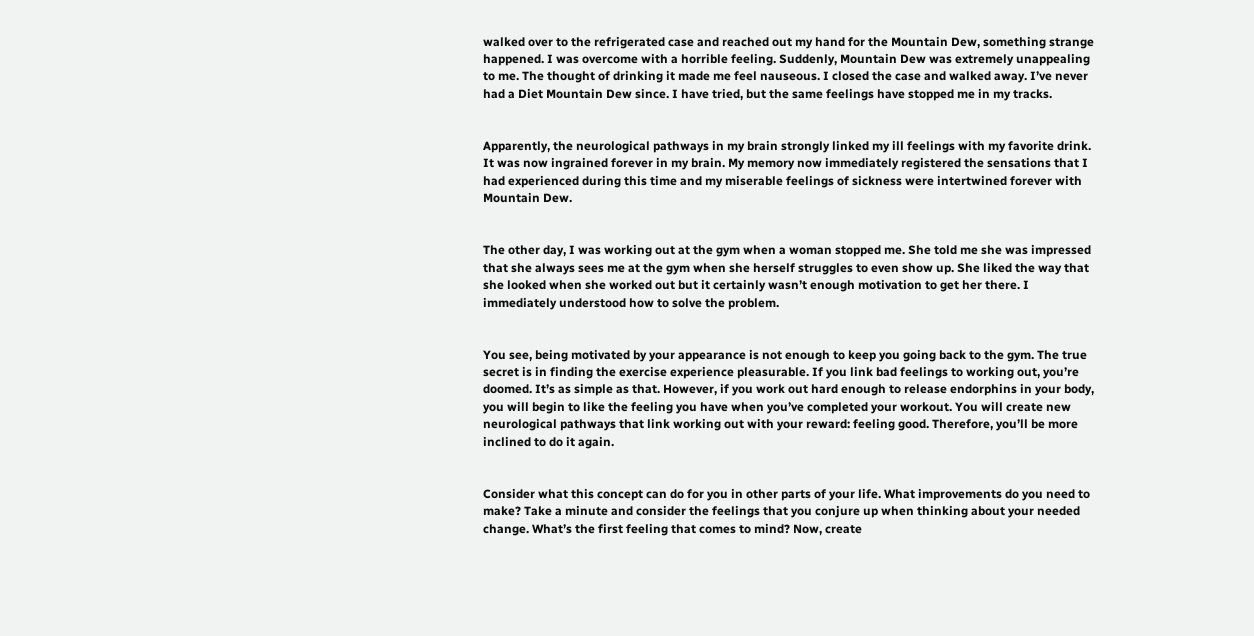walked over to the refrigerated case and reached out my hand for the Mountain Dew, something strange happened. I was overcome with a horrible feeling. Suddenly, Mountain Dew was extremely unappealing to me. The thought of drinking it made me feel nauseous. I closed the case and walked away. I’ve never had a Diet Mountain Dew since. I have tried, but the same feelings have stopped me in my tracks.


Apparently, the neurological pathways in my brain strongly linked my ill feelings with my favorite drink. It was now ingrained forever in my brain. My memory now immediately registered the sensations that I had experienced during this time and my miserable feelings of sickness were intertwined forever with Mountain Dew.


The other day, I was working out at the gym when a woman stopped me. She told me she was impressed that she always sees me at the gym when she herself struggles to even show up. She liked the way that she looked when she worked out but it certainly wasn’t enough motivation to get her there. I immediately understood how to solve the problem.


You see, being motivated by your appearance is not enough to keep you going back to the gym. The true secret is in finding the exercise experience pleasurable. If you link bad feelings to working out, you’re doomed. It’s as simple as that. However, if you work out hard enough to release endorphins in your body, you will begin to like the feeling you have when you’ve completed your workout. You will create new neurological pathways that link working out with your reward: feeling good. Therefore, you’ll be more inclined to do it again.


Consider what this concept can do for you in other parts of your life. What improvements do you need to make? Take a minute and consider the feelings that you conjure up when thinking about your needed change. What’s the first feeling that comes to mind? Now, create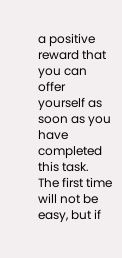a positive reward that you can offer yourself as soon as you have completed this task. The first time will not be easy, but if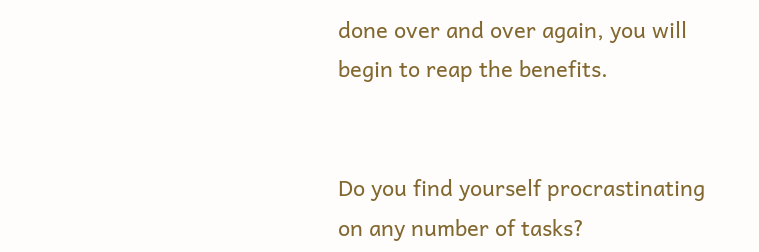done over and over again, you will begin to reap the benefits.


Do you find yourself procrastinating on any number of tasks?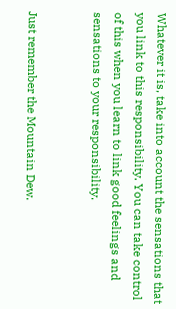Whatever it is, take into account the sensations that you link to this responsibility. You can take control of this when you learn to link good feelings and sensations to your responsibility.


Just remember the Mountain Dew.